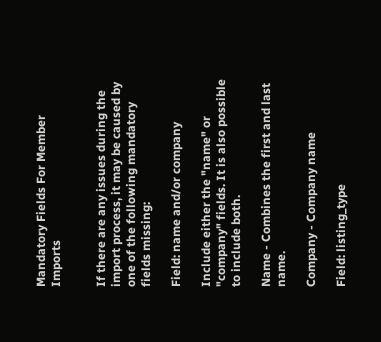Mandatory Fields For Member Imports


If there are any issues during the import process, it may be caused by one of the following mandatory fields missing:

Field: name and/or company

Include either the "name" or "company" fields. It is also possible to include both.

Name - Combines the first and last name.

Company - Company name

Field: listing_type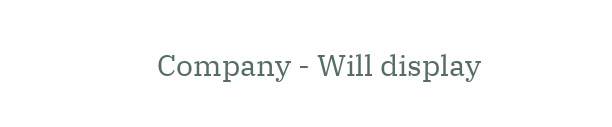Company - Will display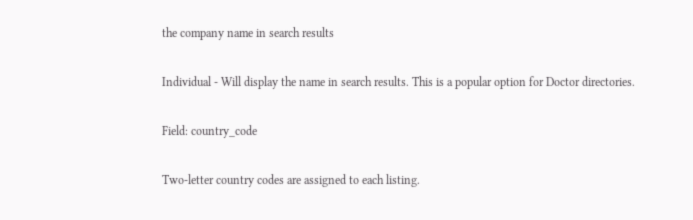the company name in search results

Individual - Will display the name in search results. This is a popular option for Doctor directories.

Field: country_code

Two-letter country codes are assigned to each listing.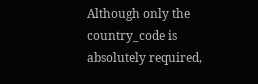Although only the country_code is absolutely required,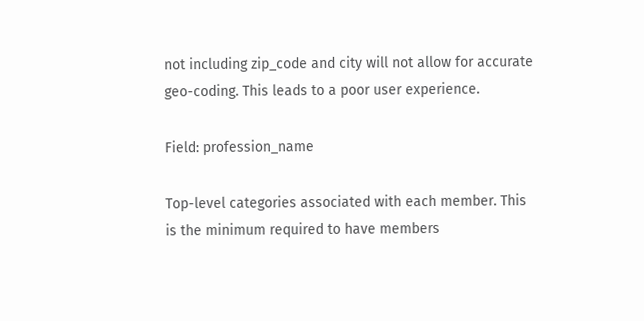not including zip_code and city will not allow for accurate geo-coding. This leads to a poor user experience.

Field: profession_name

Top-level categories associated with each member. This is the minimum required to have members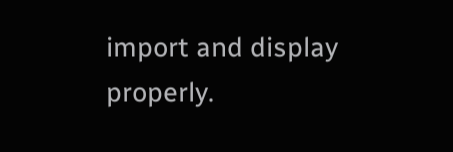import and display properly.